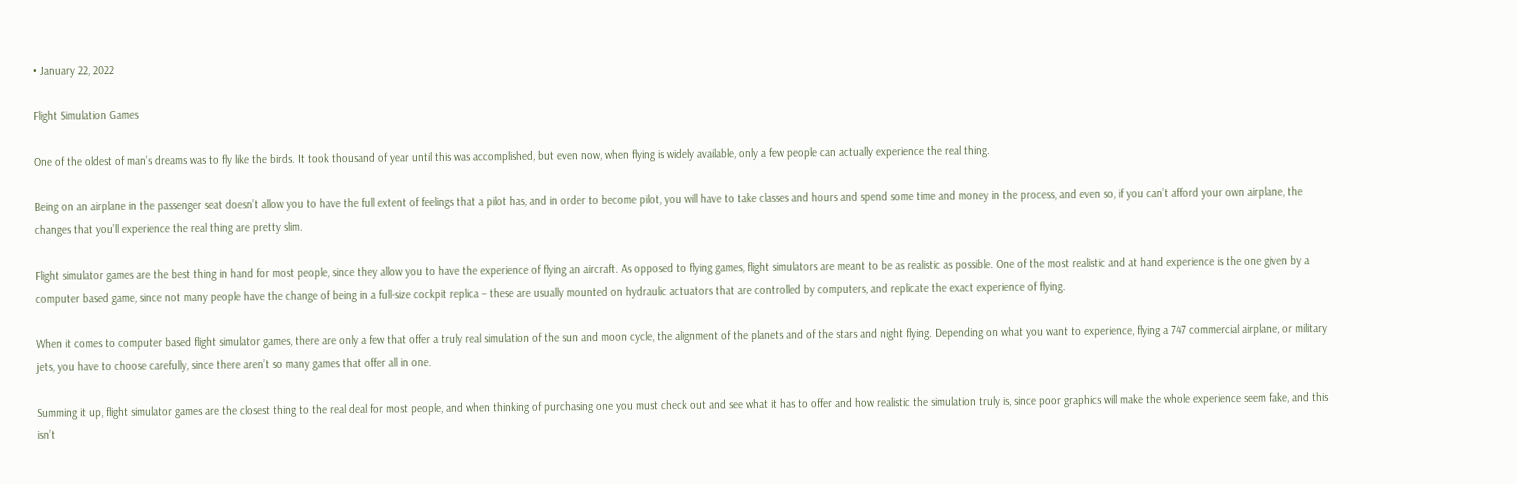• January 22, 2022

Flight Simulation Games

One of the oldest of man’s dreams was to fly like the birds. It took thousand of year until this was accomplished, but even now, when flying is widely available, only a few people can actually experience the real thing.

Being on an airplane in the passenger seat doesn’t allow you to have the full extent of feelings that a pilot has, and in order to become pilot, you will have to take classes and hours and spend some time and money in the process, and even so, if you can’t afford your own airplane, the changes that you’ll experience the real thing are pretty slim.

Flight simulator games are the best thing in hand for most people, since they allow you to have the experience of flying an aircraft. As opposed to flying games, flight simulators are meant to be as realistic as possible. One of the most realistic and at hand experience is the one given by a computer based game, since not many people have the change of being in a full-size cockpit replica – these are usually mounted on hydraulic actuators that are controlled by computers, and replicate the exact experience of flying.

When it comes to computer based flight simulator games, there are only a few that offer a truly real simulation of the sun and moon cycle, the alignment of the planets and of the stars and night flying. Depending on what you want to experience, flying a 747 commercial airplane, or military jets, you have to choose carefully, since there aren’t so many games that offer all in one.

Summing it up, flight simulator games are the closest thing to the real deal for most people, and when thinking of purchasing one you must check out and see what it has to offer and how realistic the simulation truly is, since poor graphics will make the whole experience seem fake, and this isn’t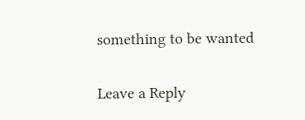something to be wanted

Leave a Reply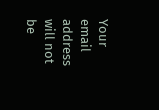Your email address will not be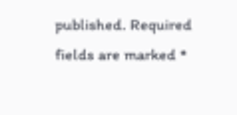published. Required fields are marked *